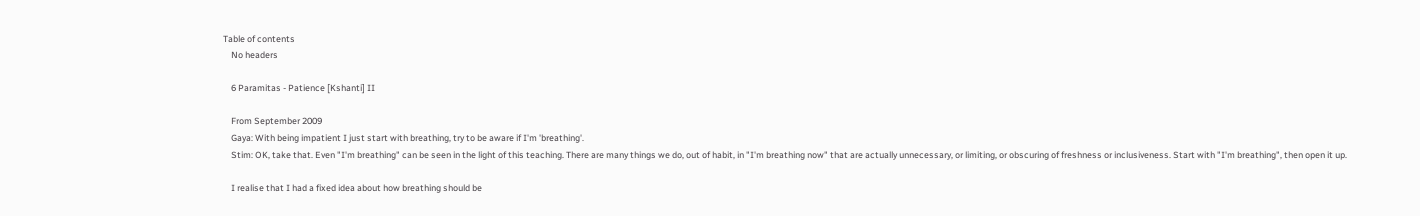Table of contents
    No headers

    6 Paramitas - Patience [Kshanti] II

    From September 2009
    Gaya: With being impatient I just start with breathing, try to be aware if I'm 'breathing'.
    Stim: OK, take that. Even "I'm breathing" can be seen in the light of this teaching. There are many things we do, out of habit, in "I'm breathing now" that are actually unnecessary, or limiting, or obscuring of freshness or inclusiveness. Start with "I'm breathing", then open it up.

    I realise that I had a fixed idea about how breathing should be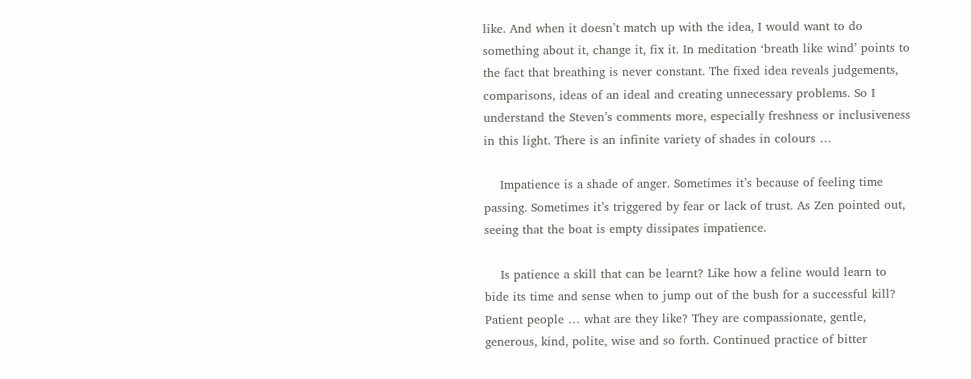like. And when it doesn’t match up with the idea, I would want to do something about it, change it, fix it. In meditation ‘breath like wind’ points to the fact that breathing is never constant. The fixed idea reveals judgements, comparisons, ideas of an ideal and creating unnecessary problems. So I understand the Steven’s comments more, especially freshness or inclusiveness in this light. There is an infinite variety of shades in colours …

    Impatience is a shade of anger. Sometimes it’s because of feeling time passing. Sometimes it’s triggered by fear or lack of trust. As Zen pointed out, seeing that the boat is empty dissipates impatience.

    Is patience a skill that can be learnt? Like how a feline would learn to bide its time and sense when to jump out of the bush for a successful kill? Patient people … what are they like? They are compassionate, gentle, generous, kind, polite, wise and so forth. Continued practice of bitter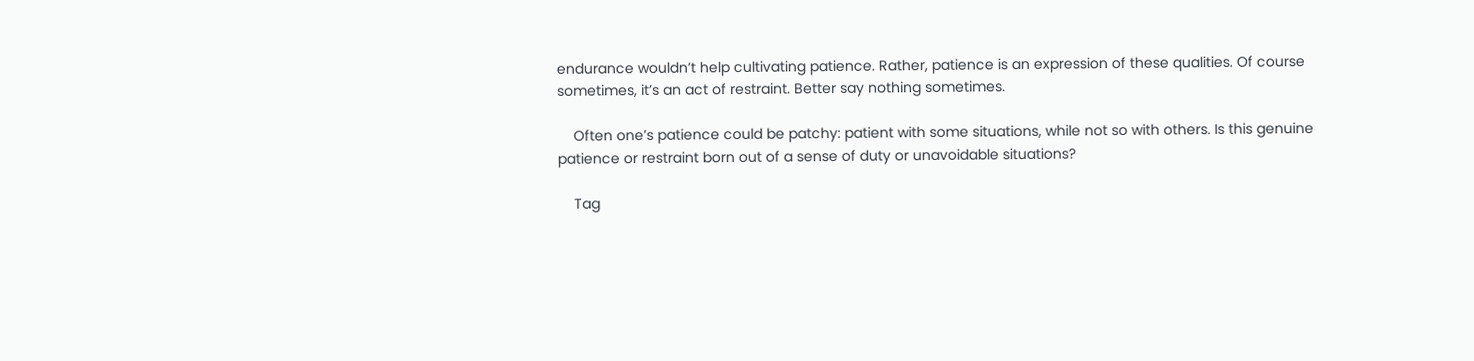endurance wouldn’t help cultivating patience. Rather, patience is an expression of these qualities. Of course sometimes, it’s an act of restraint. Better say nothing sometimes.

    Often one’s patience could be patchy: patient with some situations, while not so with others. Is this genuine patience or restraint born out of a sense of duty or unavoidable situations?

    Tag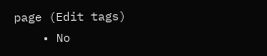page (Edit tags)
    • No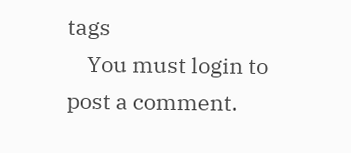tags
    You must login to post a comment.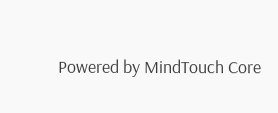Powered by MindTouch Core